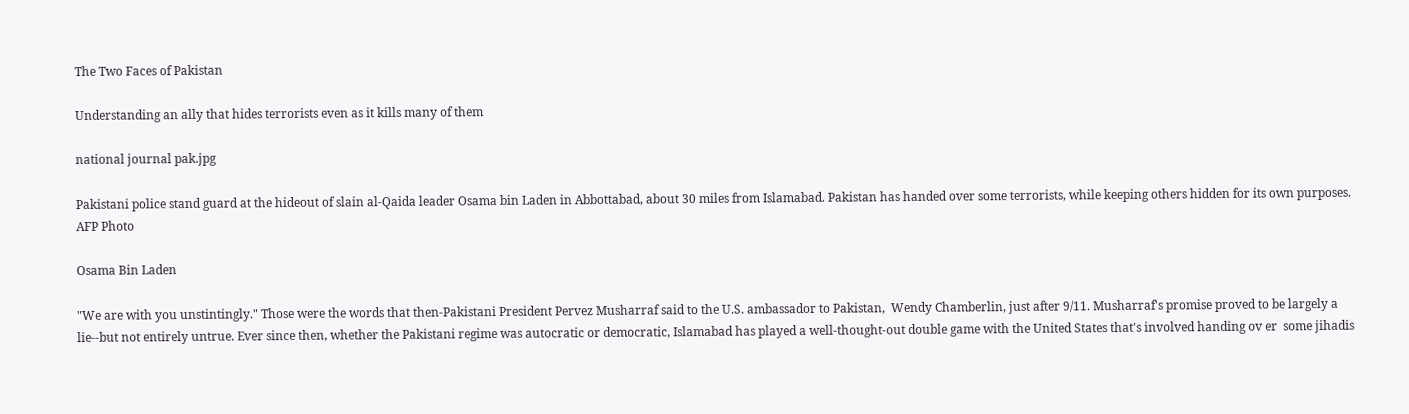The Two Faces of Pakistan

Understanding an ally that hides terrorists even as it kills many of them

national journal pak.jpg

Pakistani police stand guard at the hideout of slain al-Qaida leader Osama bin Laden in Abbottabad, about 30 miles from Islamabad. Pakistan has handed over some terrorists, while keeping others hidden for its own purposes. AFP Photo

Osama Bin Laden

"We are with you unstintingly." Those were the words that then-Pakistani President Pervez Musharraf said to the U.S. ambassador to Pakistan,  Wendy Chamberlin, just after 9/11. Musharraf's promise proved to be largely a lie--but not entirely untrue. Ever since then, whether the Pakistani regime was autocratic or democratic, Islamabad has played a well-thought-out double game with the United States that's involved handing ov er  some jihadis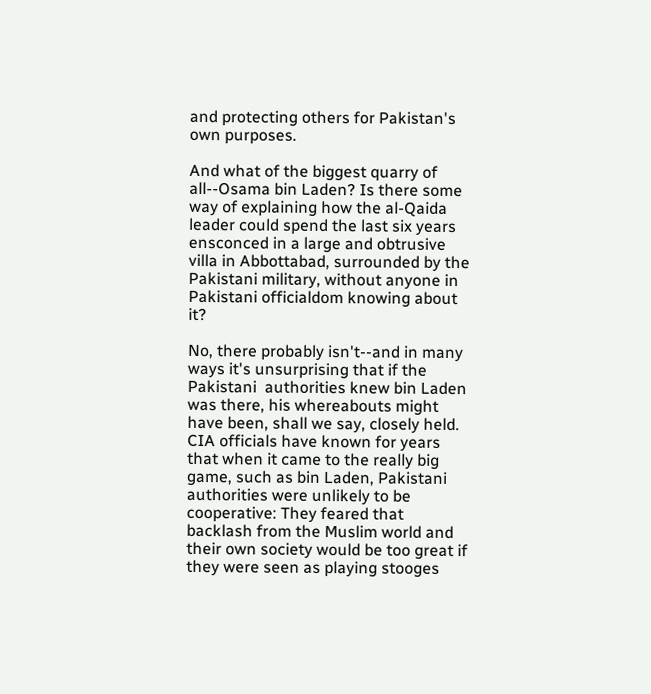and protecting others for Pakistan's own purposes.

And what of the biggest quarry of all--Osama bin Laden? Is there some way of explaining how the al-Qaida leader could spend the last six years ensconced in a large and obtrusive villa in Abbottabad, surrounded by the Pakistani military, without anyone in Pakistani officialdom knowing about it?

No, there probably isn't--and in many ways it's unsurprising that if the Pakistani  authorities knew bin Laden was there, his whereabouts might have been, shall we say, closely held. CIA officials have known for years that when it came to the really big game, such as bin Laden, Pakistani authorities were unlikely to be cooperative: They feared that backlash from the Muslim world and their own society would be too great if they were seen as playing stooges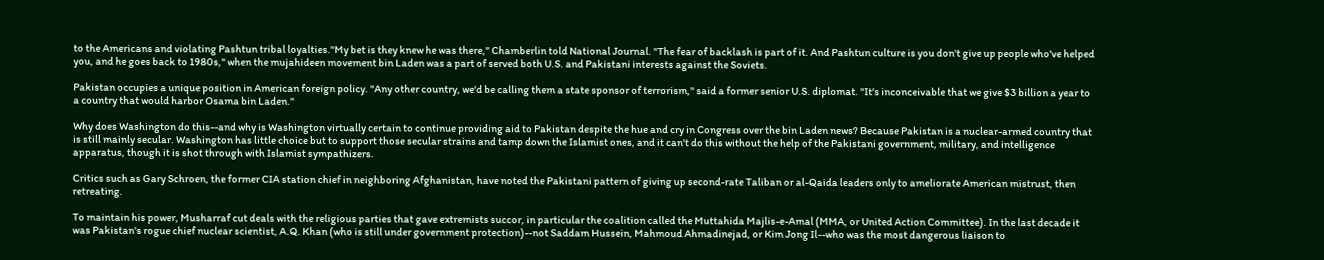to the Americans and violating Pashtun tribal loyalties."My bet is they knew he was there," Chamberlin told National Journal. "The fear of backlash is part of it. And Pashtun culture is you don't give up people who've helped you, and he goes back to 1980s," when the mujahideen movement bin Laden was a part of served both U.S. and Pakistani interests against the Soviets.

Pakistan occupies a unique position in American foreign policy. "Any other country, we'd be calling them a state sponsor of terrorism," said a former senior U.S. diplomat. "It's inconceivable that we give $3 billion a year to a country that would harbor Osama bin Laden."

Why does Washington do this--and why is Washington virtually certain to continue providing aid to Pakistan despite the hue and cry in Congress over the bin Laden news? Because Pakistan is a nuclear-armed country that is still mainly secular. Washington has little choice but to support those secular strains and tamp down the Islamist ones, and it can't do this without the help of the Pakistani government, military, and intelligence apparatus, though it is shot through with Islamist sympathizers.

Critics such as Gary Schroen, the former CIA station chief in neighboring Afghanistan, have noted the Pakistani pattern of giving up second-rate Taliban or al-Qaida leaders only to ameliorate American mistrust, then retreating.

To maintain his power, Musharraf cut deals with the religious parties that gave extremists succor, in particular the coalition called the Muttahida Majlis-e-Amal (MMA, or United Action Committee). In the last decade it was Pakistan's rogue chief nuclear scientist, A.Q. Khan (who is still under government protection)--not Saddam Hussein, Mahmoud Ahmadinejad, or Kim Jong Il--who was the most dangerous liaison to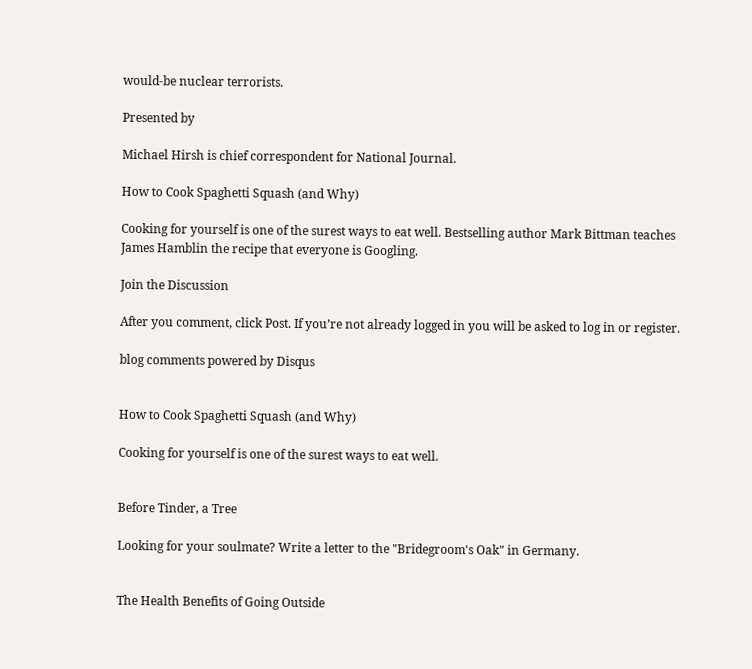would-be nuclear terrorists.

Presented by

Michael Hirsh is chief correspondent for National Journal.

How to Cook Spaghetti Squash (and Why)

Cooking for yourself is one of the surest ways to eat well. Bestselling author Mark Bittman teaches James Hamblin the recipe that everyone is Googling.

Join the Discussion

After you comment, click Post. If you’re not already logged in you will be asked to log in or register.

blog comments powered by Disqus


How to Cook Spaghetti Squash (and Why)

Cooking for yourself is one of the surest ways to eat well.


Before Tinder, a Tree

Looking for your soulmate? Write a letter to the "Bridegroom's Oak" in Germany.


The Health Benefits of Going Outside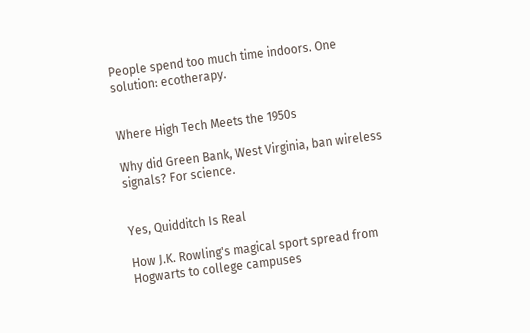People spend too much time indoors. One solution: ecotherapy.


Where High Tech Meets the 1950s

Why did Green Bank, West Virginia, ban wireless signals? For science.


Yes, Quidditch Is Real

How J.K. Rowling's magical sport spread from Hogwarts to college campuses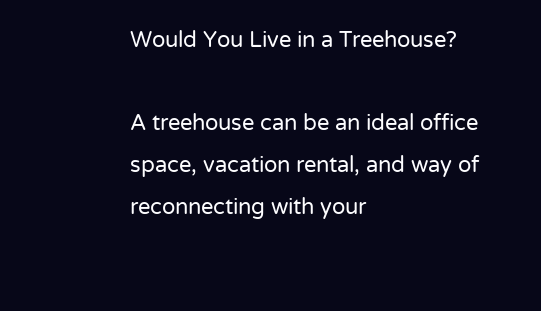Would You Live in a Treehouse?

A treehouse can be an ideal office space, vacation rental, and way of reconnecting with your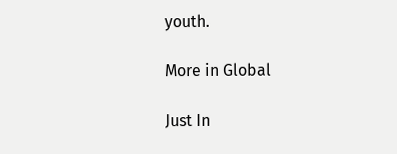youth.

More in Global

Just In